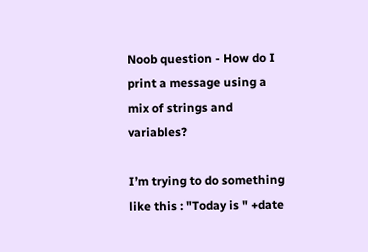Noob question - How do I print a message using a mix of strings and variables?

I’m trying to do something like this : "Today is " +date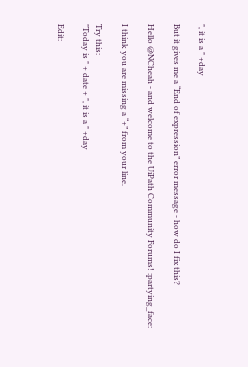", it is a " +day

But it gives me a “End of expression” error message - how do I fix this?

Hello @NCheah - and welcome to the UiPath Community Forums! :partying_face:

I think you are missing a “+” from your line.

Try this:
"Today is " + date + ", it is a " +day

Edit: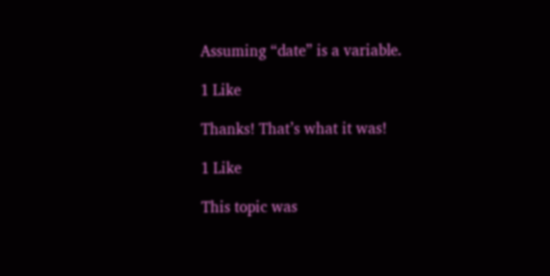Assuming “date” is a variable.

1 Like

Thanks! That’s what it was!

1 Like

This topic was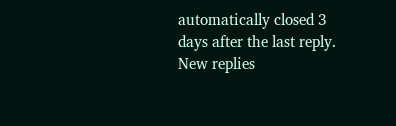automatically closed 3 days after the last reply. New replies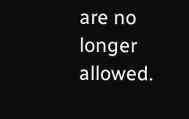are no longer allowed.